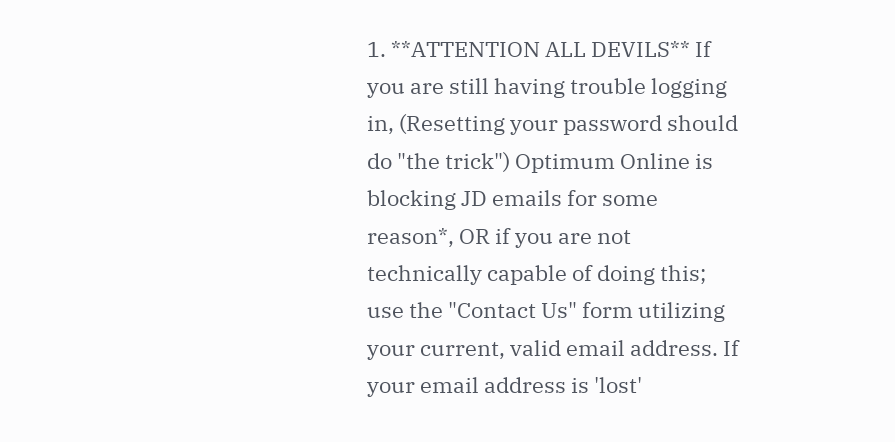1. **ATTENTION ALL DEVILS** If you are still having trouble logging in, (Resetting your password should do "the trick") Optimum Online is blocking JD emails for some reason*, OR if you are not technically capable of doing this; use the "Contact Us" form utilizing your current, valid email address. If your email address is 'lost'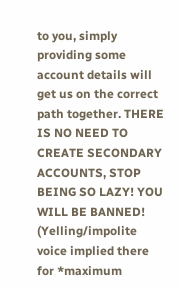to you, simply providing some account details will get us on the correct path together. THERE IS NO NEED TO CREATE SECONDARY ACCOUNTS, STOP BEING SO LAZY! YOU WILL BE BANNED! (Yelling/impolite voice implied there for *maximum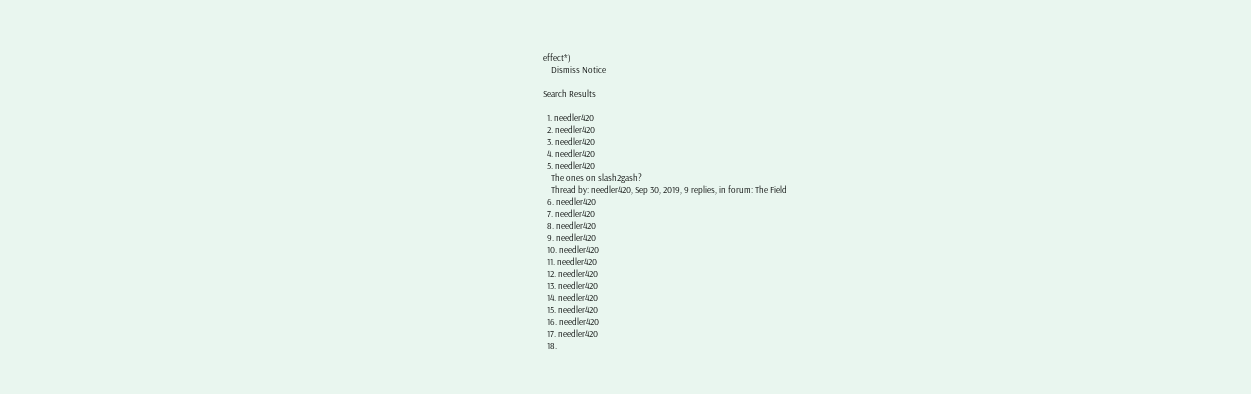effect*)
    Dismiss Notice

Search Results

  1. needler420
  2. needler420
  3. needler420
  4. needler420
  5. needler420
    The ones on slash2gash?
    Thread by: needler420, Sep 30, 2019, 9 replies, in forum: The Field
  6. needler420
  7. needler420
  8. needler420
  9. needler420
  10. needler420
  11. needler420
  12. needler420
  13. needler420
  14. needler420
  15. needler420
  16. needler420
  17. needler420
  18.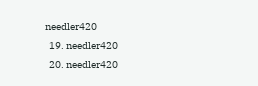needler420
  19. needler420
  20. needler420